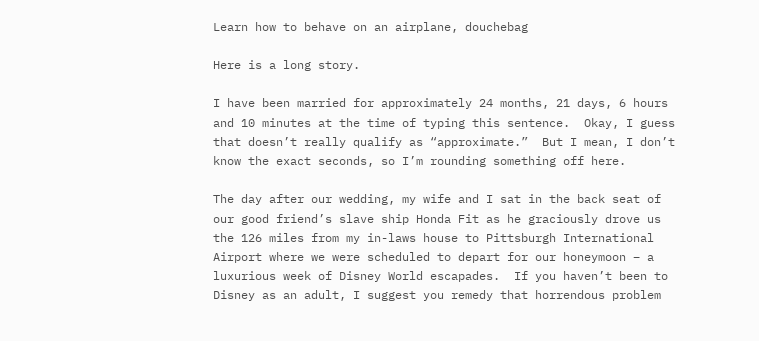Learn how to behave on an airplane, douchebag

Here is a long story.

I have been married for approximately 24 months, 21 days, 6 hours and 10 minutes at the time of typing this sentence.  Okay, I guess that doesn’t really qualify as “approximate.”  But I mean, I don’t know the exact seconds, so I’m rounding something off here.

The day after our wedding, my wife and I sat in the back seat of our good friend’s slave ship Honda Fit as he graciously drove us the 126 miles from my in-laws house to Pittsburgh International Airport where we were scheduled to depart for our honeymoon – a luxurious week of Disney World escapades.  If you haven’t been to Disney as an adult, I suggest you remedy that horrendous problem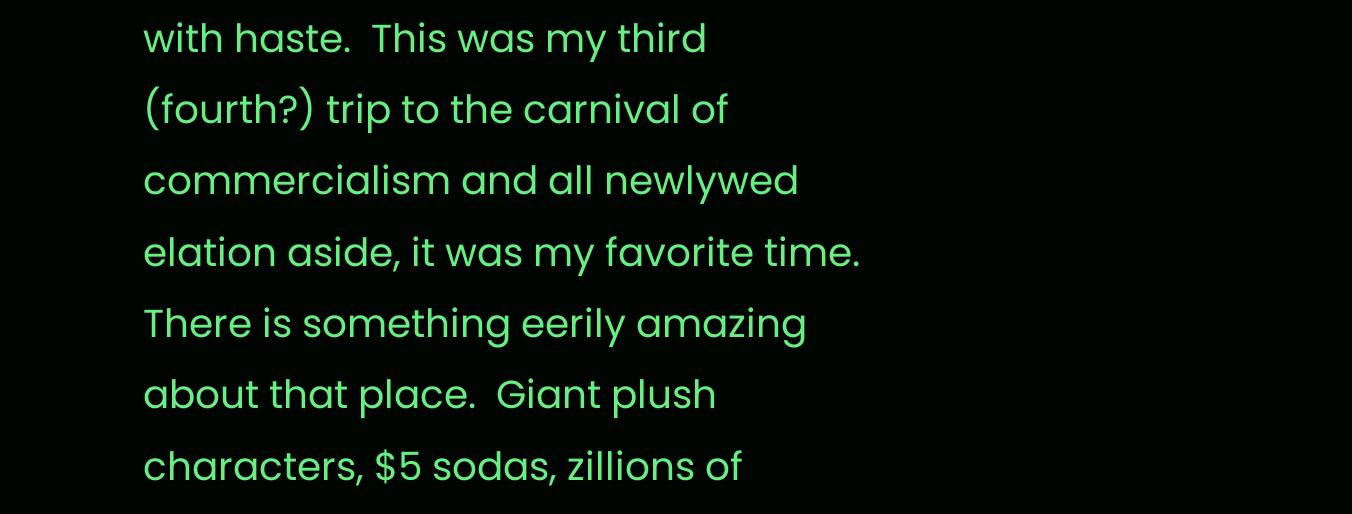with haste.  This was my third (fourth?) trip to the carnival of commercialism and all newlywed elation aside, it was my favorite time.  There is something eerily amazing about that place.  Giant plush characters, $5 sodas, zillions of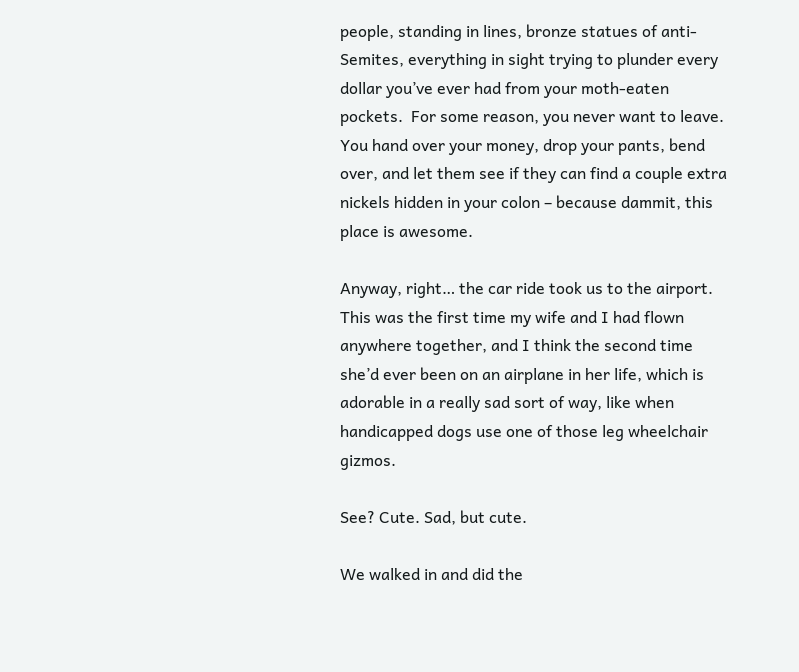people, standing in lines, bronze statues of anti-Semites, everything in sight trying to plunder every dollar you’ve ever had from your moth-eaten pockets.  For some reason, you never want to leave.  You hand over your money, drop your pants, bend over, and let them see if they can find a couple extra nickels hidden in your colon – because dammit, this place is awesome.

Anyway, right… the car ride took us to the airport.  This was the first time my wife and I had flown anywhere together, and I think the second time she’d ever been on an airplane in her life, which is adorable in a really sad sort of way, like when handicapped dogs use one of those leg wheelchair gizmos.

See? Cute. Sad, but cute.

We walked in and did the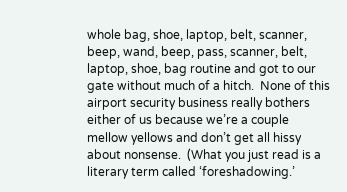whole bag, shoe, laptop, belt, scanner, beep, wand, beep, pass, scanner, belt, laptop, shoe, bag routine and got to our gate without much of a hitch.  None of this airport security business really bothers either of us because we’re a couple mellow yellows and don’t get all hissy about nonsense.  (What you just read is a literary term called ‘foreshadowing.’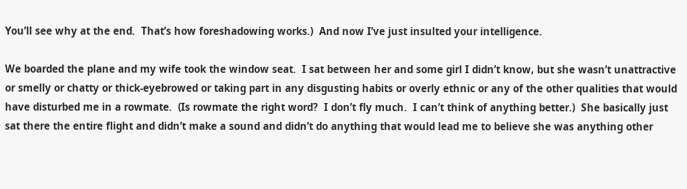You’ll see why at the end.  That’s how foreshadowing works.)  And now I’ve just insulted your intelligence.

We boarded the plane and my wife took the window seat.  I sat between her and some girl I didn’t know, but she wasn’t unattractive or smelly or chatty or thick-eyebrowed or taking part in any disgusting habits or overly ethnic or any of the other qualities that would have disturbed me in a rowmate.  (Is rowmate the right word?  I don’t fly much.  I can’t think of anything better.)  She basically just sat there the entire flight and didn’t make a sound and didn’t do anything that would lead me to believe she was anything other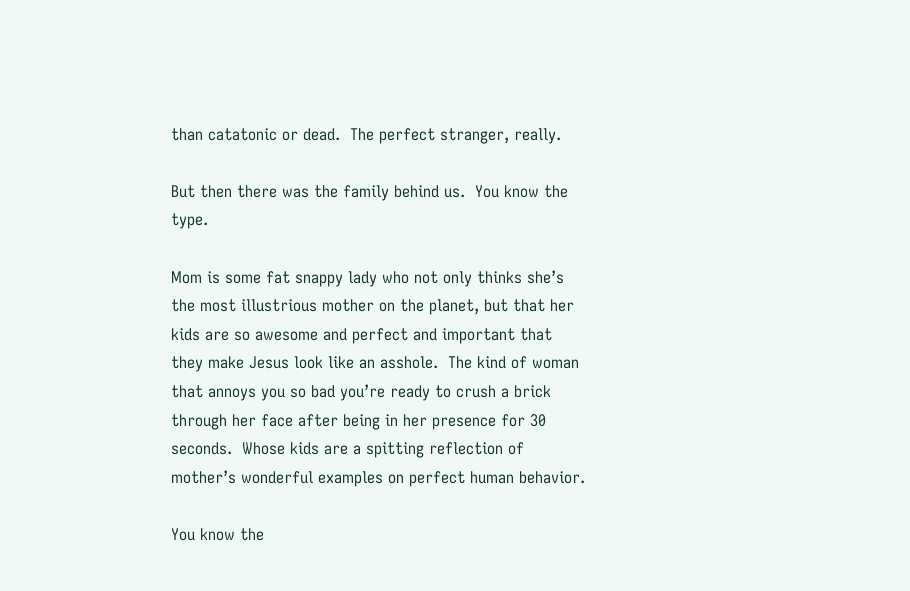than catatonic or dead.  The perfect stranger, really.

But then there was the family behind us.  You know the type.

Mom is some fat snappy lady who not only thinks she’s the most illustrious mother on the planet, but that her kids are so awesome and perfect and important that they make Jesus look like an asshole.  The kind of woman that annoys you so bad you’re ready to crush a brick through her face after being in her presence for 30 seconds.  Whose kids are a spitting reflection of mother’s wonderful examples on perfect human behavior.

You know the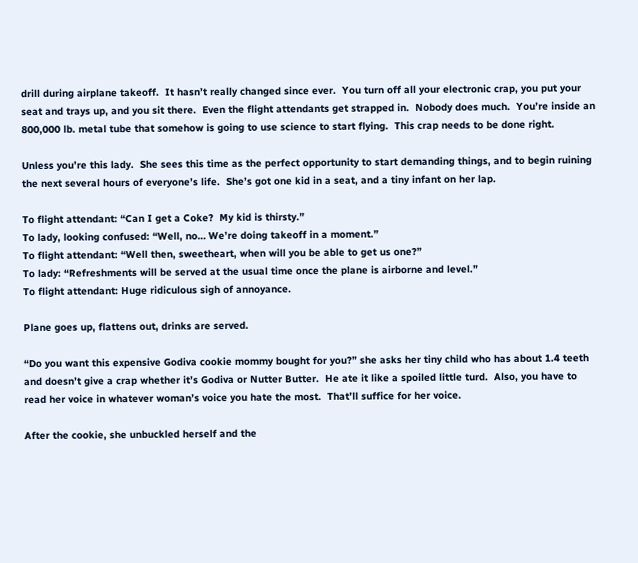drill during airplane takeoff.  It hasn’t really changed since ever.  You turn off all your electronic crap, you put your seat and trays up, and you sit there.  Even the flight attendants get strapped in.  Nobody does much.  You’re inside an 800,000 lb. metal tube that somehow is going to use science to start flying.  This crap needs to be done right.

Unless you’re this lady.  She sees this time as the perfect opportunity to start demanding things, and to begin ruining the next several hours of everyone’s life.  She’s got one kid in a seat, and a tiny infant on her lap.

To flight attendant: “Can I get a Coke?  My kid is thirsty.”
To lady, looking confused: “Well, no… We’re doing takeoff in a moment.”
To flight attendant: “Well then, sweetheart, when will you be able to get us one?”
To lady: “Refreshments will be served at the usual time once the plane is airborne and level.”
To flight attendant: Huge ridiculous sigh of annoyance.

Plane goes up, flattens out, drinks are served.

“Do you want this expensive Godiva cookie mommy bought for you?” she asks her tiny child who has about 1.4 teeth and doesn’t give a crap whether it’s Godiva or Nutter Butter.  He ate it like a spoiled little turd.  Also, you have to read her voice in whatever woman’s voice you hate the most.  That’ll suffice for her voice.

After the cookie, she unbuckled herself and the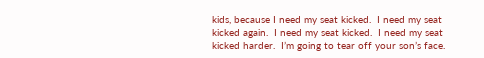kids, because I need my seat kicked.  I need my seat kicked again.  I need my seat kicked.  I need my seat kicked harder.  I’m going to tear off your son’s face.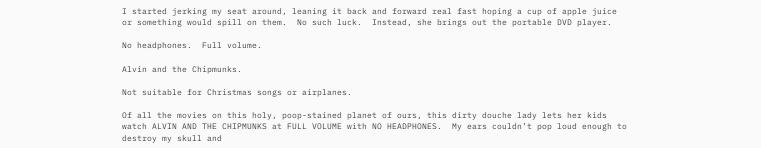I started jerking my seat around, leaning it back and forward real fast hoping a cup of apple juice or something would spill on them.  No such luck.  Instead, she brings out the portable DVD player.

No headphones.  Full volume.

Alvin and the Chipmunks.

Not suitable for Christmas songs or airplanes.

Of all the movies on this holy, poop-stained planet of ours, this dirty douche lady lets her kids watch ALVIN AND THE CHIPMUNKS at FULL VOLUME with NO HEADPHONES.  My ears couldn’t pop loud enough to destroy my skull and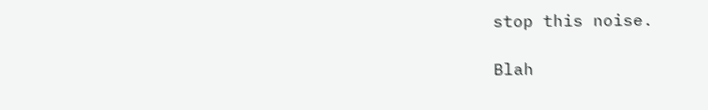stop this noise.

Blah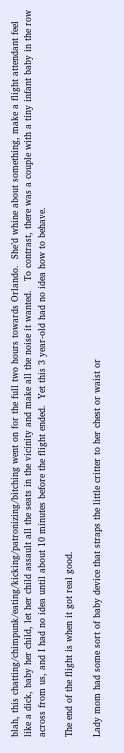blah, this chatting/chimpunk/eating/kicking/patronizing/bitching went on for the full two hours towards Orlando.  She’d whine about something, make a flight attendant feel like a dick, baby her child, let her child assault all the seats in the vicinity and make all the noise it wanted.   To contrast, there was a couple with a tiny infant baby in the row across from us, and I had no idea until about 10 minutes before the flight ended.  Yet this 3 year-old had no idea how to behave.

The end of the flight is when it got real good.

Lady mom had some sort of baby device that straps the little critter to her chest or waist or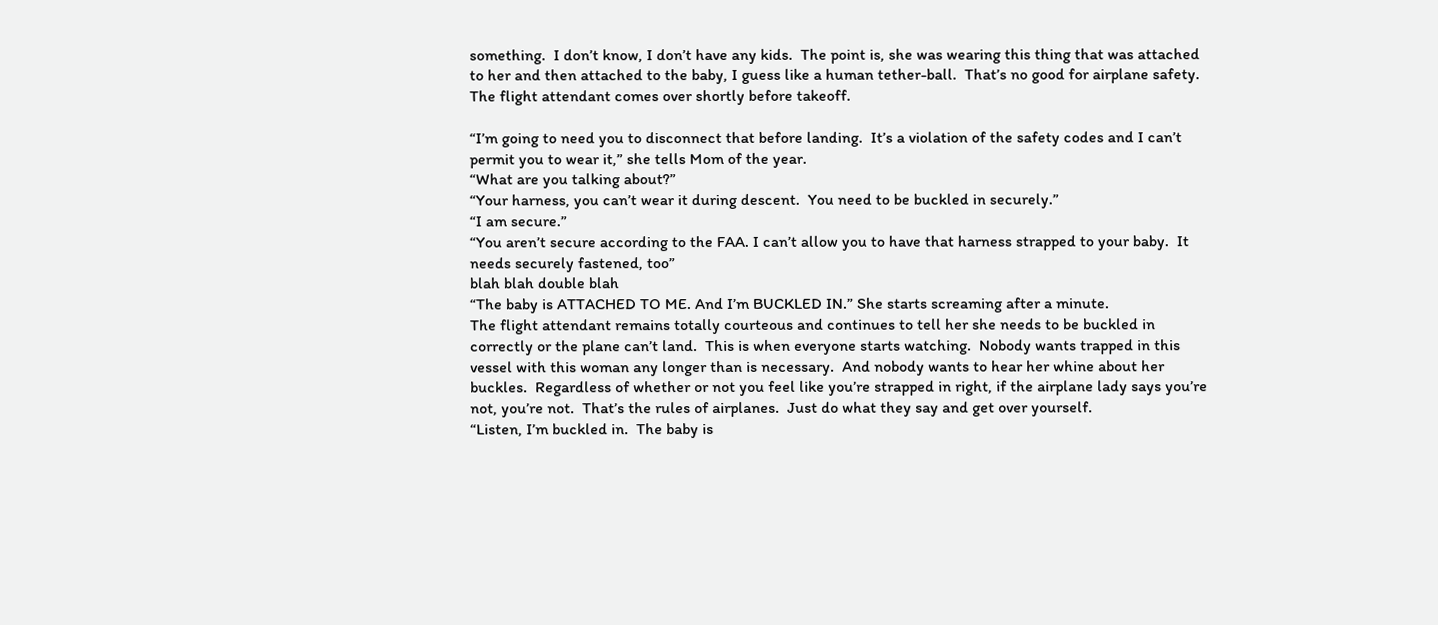something.  I don’t know, I don’t have any kids.  The point is, she was wearing this thing that was attached to her and then attached to the baby, I guess like a human tether-ball.  That’s no good for airplane safety.  The flight attendant comes over shortly before takeoff.

“I’m going to need you to disconnect that before landing.  It’s a violation of the safety codes and I can’t permit you to wear it,” she tells Mom of the year.
“What are you talking about?”
“Your harness, you can’t wear it during descent.  You need to be buckled in securely.”
“I am secure.”
“You aren’t secure according to the FAA. I can’t allow you to have that harness strapped to your baby.  It needs securely fastened, too”
blah blah double blah
“The baby is ATTACHED TO ME. And I’m BUCKLED IN.” She starts screaming after a minute.
The flight attendant remains totally courteous and continues to tell her she needs to be buckled in correctly or the plane can’t land.  This is when everyone starts watching.  Nobody wants trapped in this vessel with this woman any longer than is necessary.  And nobody wants to hear her whine about her buckles.  Regardless of whether or not you feel like you’re strapped in right, if the airplane lady says you’re not, you’re not.  That’s the rules of airplanes.  Just do what they say and get over yourself.
“Listen, I’m buckled in.  The baby is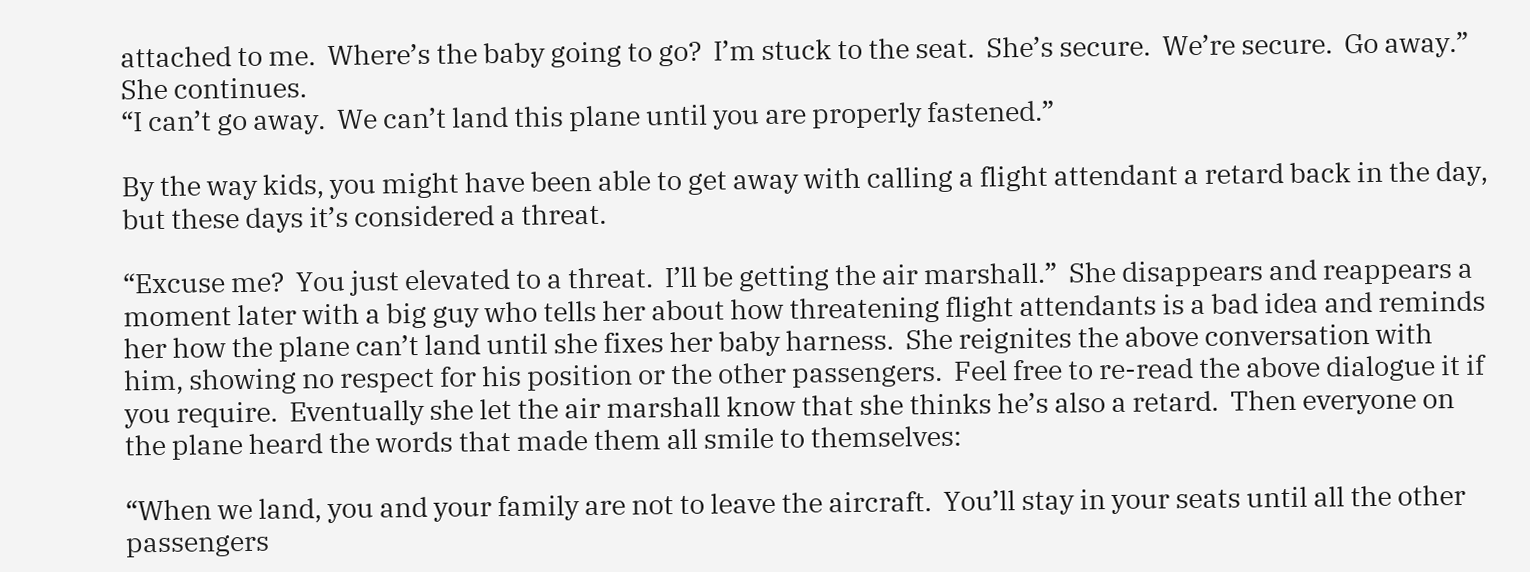attached to me.  Where’s the baby going to go?  I’m stuck to the seat.  She’s secure.  We’re secure.  Go away.”  She continues.
“I can’t go away.  We can’t land this plane until you are properly fastened.”

By the way kids, you might have been able to get away with calling a flight attendant a retard back in the day, but these days it’s considered a threat.

“Excuse me?  You just elevated to a threat.  I’ll be getting the air marshall.”  She disappears and reappears a moment later with a big guy who tells her about how threatening flight attendants is a bad idea and reminds her how the plane can’t land until she fixes her baby harness.  She reignites the above conversation with him, showing no respect for his position or the other passengers.  Feel free to re-read the above dialogue it if you require.  Eventually she let the air marshall know that she thinks he’s also a retard.  Then everyone on the plane heard the words that made them all smile to themselves:

“When we land, you and your family are not to leave the aircraft.  You’ll stay in your seats until all the other passengers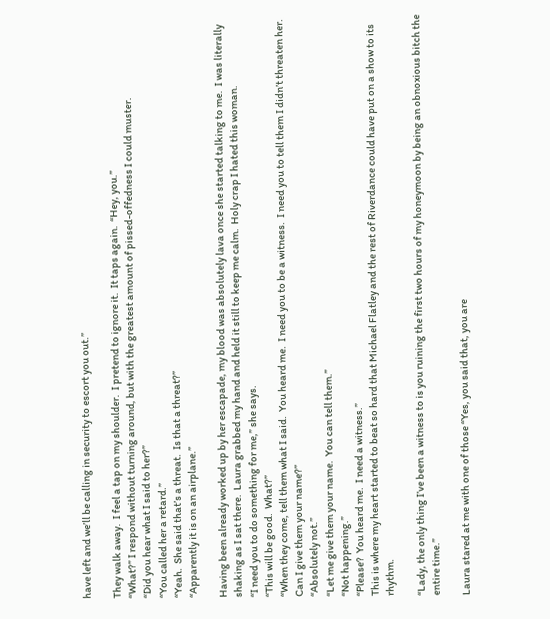have left and we’ll be calling in security to escort you out.”

They walk away.  I feel a tap on my shoulder.  I pretend to ignore it.  It taps again.  “Hey, you.”
“What?” I respond without turning around, but with the greatest amount of pissed-offedness I could muster.
“Did you hear what I said to her?”
“You called her a retard.”
“Yeah.  She said that’s a threat.  Is that a threat?”
“Apparently it is on an airplane.”

Having been already worked up by her escapade, my blood was absolutely lava once she started talking to me.  I was literally shaking as I sat there.  Laura grabbed my hand and held it still to keep me calm.  Holy crap I hated this woman.
“I need you to do something for me,” she says.
“This will be good.  What?”
“When they come, tell them what I said.  You heard me.  I need you to be a witness.  I need you to tell them I didn’t threaten her.  Can I give them your name?”
“Absolutely not.”
“Let me give them your name.  You can tell them.”
“Not happening.”
“Please?  You heard me.  I need a witness.”
This is where my heart started to beat so hard that Michael Flatley and the rest of Riverdance could have put on a show to its rhythm.

“Lady, the only thing I’ve been a witness to is you ruining the first two hours of my honeymoon by being an obnoxious bitch the entire time.”

Laura stared at me with one of those “Yes, you said that, you are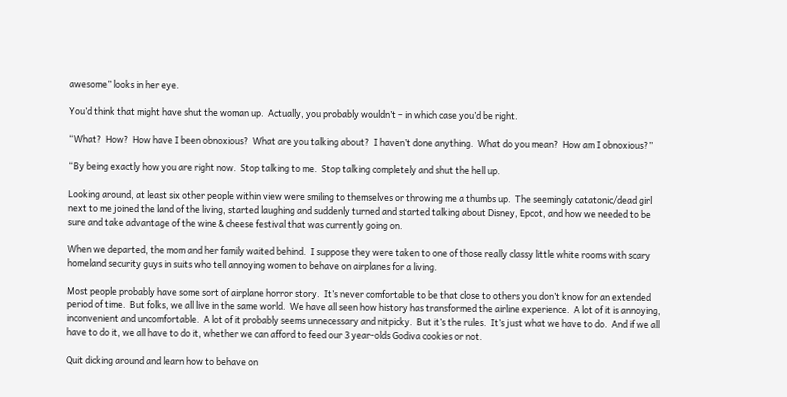awesome” looks in her eye.

You’d think that might have shut the woman up.  Actually, you probably wouldn’t – in which case you’d be right.

“What?  How?  How have I been obnoxious?  What are you talking about?  I haven’t done anything.  What do you mean?  How am I obnoxious?”

“By being exactly how you are right now.  Stop talking to me.  Stop talking completely and shut the hell up.

Looking around, at least six other people within view were smiling to themselves or throwing me a thumbs up.  The seemingly catatonic/dead girl next to me joined the land of the living, started laughing and suddenly turned and started talking about Disney, Epcot, and how we needed to be sure and take advantage of the wine & cheese festival that was currently going on.

When we departed, the mom and her family waited behind.  I suppose they were taken to one of those really classy little white rooms with scary homeland security guys in suits who tell annoying women to behave on airplanes for a living.

Most people probably have some sort of airplane horror story.  It’s never comfortable to be that close to others you don’t know for an extended period of time.  But folks, we all live in the same world.  We have all seen how history has transformed the airline experience.  A lot of it is annoying, inconvenient and uncomfortable.  A lot of it probably seems unnecessary and nitpicky.  But it’s the rules.  It’s just what we have to do.  And if we all have to do it, we all have to do it, whether we can afford to feed our 3 year-olds Godiva cookies or not.

Quit dicking around and learn how to behave on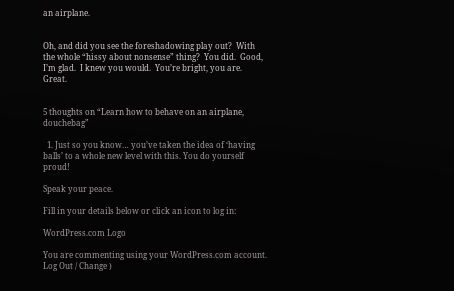an airplane.


Oh, and did you see the foreshadowing play out?  With the whole “hissy about nonsense” thing?  You did.  Good, I’m glad.  I knew you would.  You’re bright, you are.  Great.


5 thoughts on “Learn how to behave on an airplane, douchebag”

  1. Just so you know… you’ve taken the idea of ‘having balls’ to a whole new level with this. You do yourself proud!

Speak your peace.

Fill in your details below or click an icon to log in:

WordPress.com Logo

You are commenting using your WordPress.com account. Log Out / Change )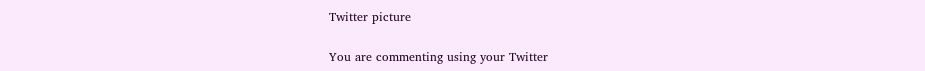Twitter picture

You are commenting using your Twitter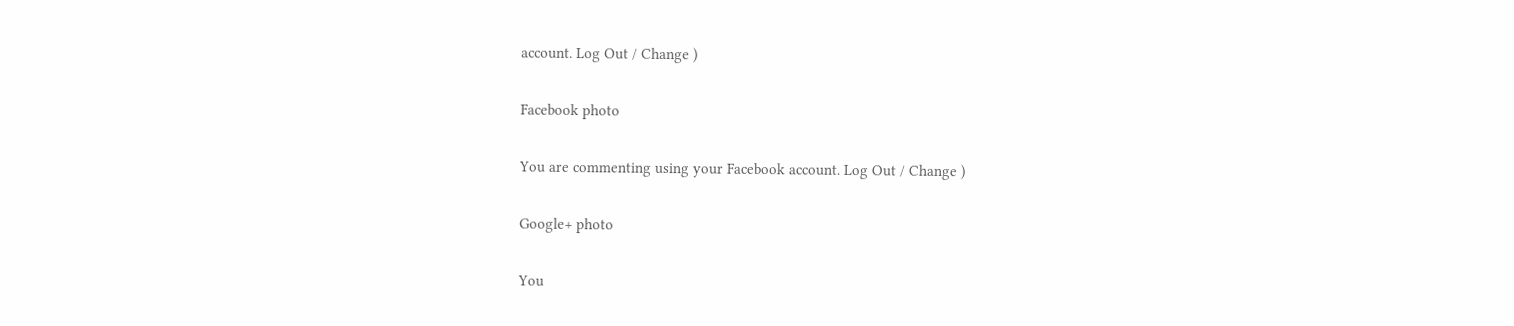account. Log Out / Change )

Facebook photo

You are commenting using your Facebook account. Log Out / Change )

Google+ photo

You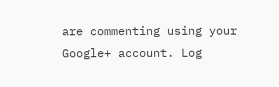are commenting using your Google+ account. Log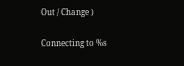Out / Change )

Connecting to %s